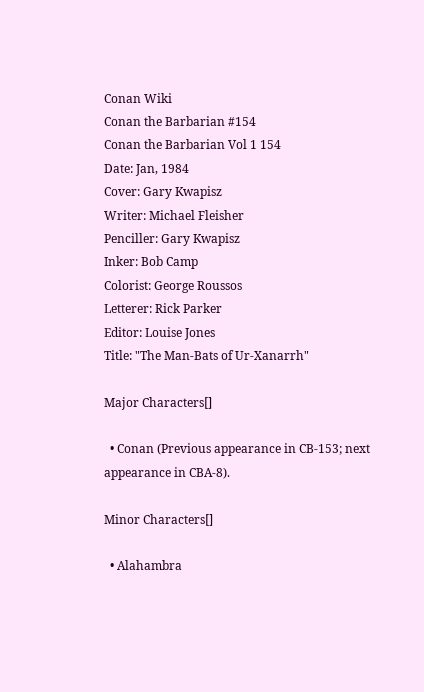Conan Wiki
Conan the Barbarian #154
Conan the Barbarian Vol 1 154
Date: Jan, 1984
Cover: Gary Kwapisz
Writer: Michael Fleisher
Penciller: Gary Kwapisz
Inker: Bob Camp
Colorist: George Roussos
Letterer: Rick Parker
Editor: Louise Jones
Title: "The Man-Bats of Ur-Xanarrh"

Major Characters[]

  • Conan (Previous appearance in CB-153; next appearance in CBA-8).

Minor Characters[]

  • Alahambra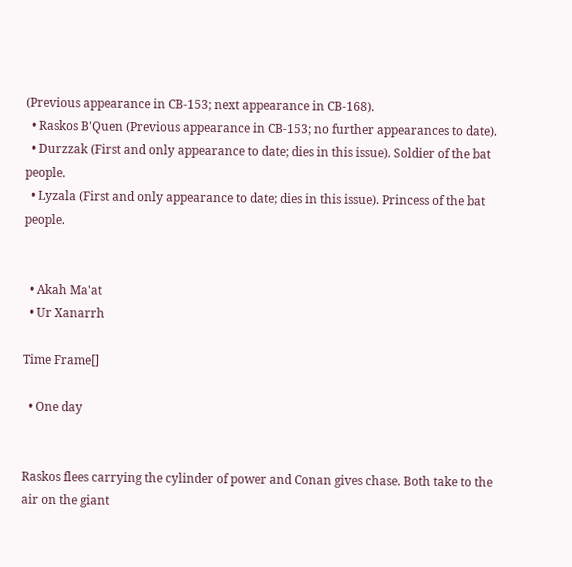(Previous appearance in CB-153; next appearance in CB-168).
  • Raskos B'Quen (Previous appearance in CB-153; no further appearances to date).
  • Durzzak (First and only appearance to date; dies in this issue). Soldier of the bat people.
  • Lyzala (First and only appearance to date; dies in this issue). Princess of the bat people.


  • Akah Ma'at
  • Ur Xanarrh

Time Frame[]

  • One day


Raskos flees carrying the cylinder of power and Conan gives chase. Both take to the air on the giant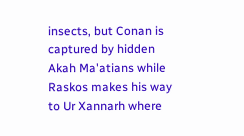insects, but Conan is captured by hidden Akah Ma'atians while Raskos makes his way to Ur Xannarh where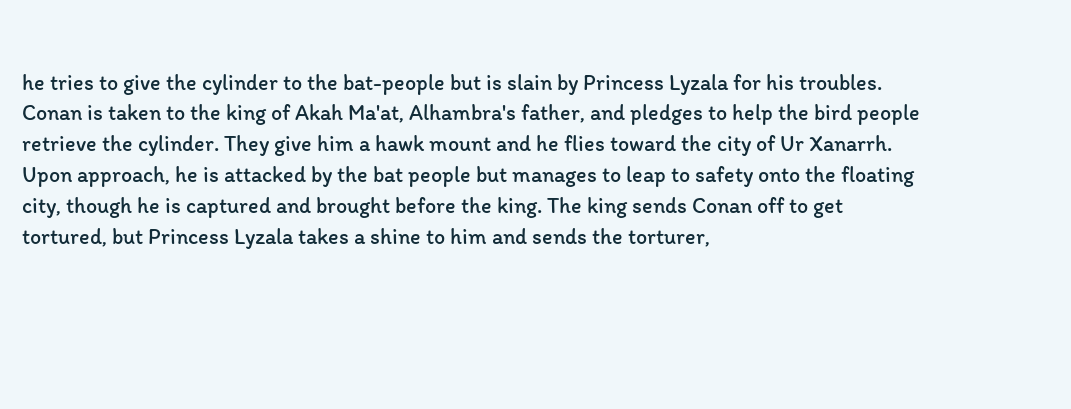he tries to give the cylinder to the bat-people but is slain by Princess Lyzala for his troubles. Conan is taken to the king of Akah Ma'at, Alhambra's father, and pledges to help the bird people retrieve the cylinder. They give him a hawk mount and he flies toward the city of Ur Xanarrh. Upon approach, he is attacked by the bat people but manages to leap to safety onto the floating city, though he is captured and brought before the king. The king sends Conan off to get tortured, but Princess Lyzala takes a shine to him and sends the torturer,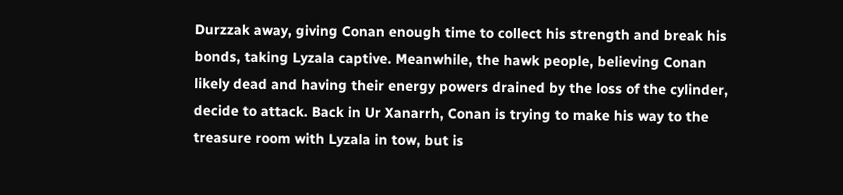Durzzak away, giving Conan enough time to collect his strength and break his bonds, taking Lyzala captive. Meanwhile, the hawk people, believing Conan likely dead and having their energy powers drained by the loss of the cylinder, decide to attack. Back in Ur Xanarrh, Conan is trying to make his way to the treasure room with Lyzala in tow, but is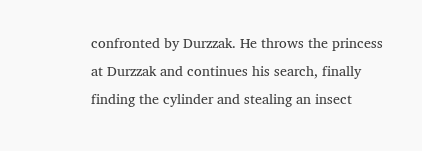confronted by Durzzak. He throws the princess at Durzzak and continues his search, finally finding the cylinder and stealing an insect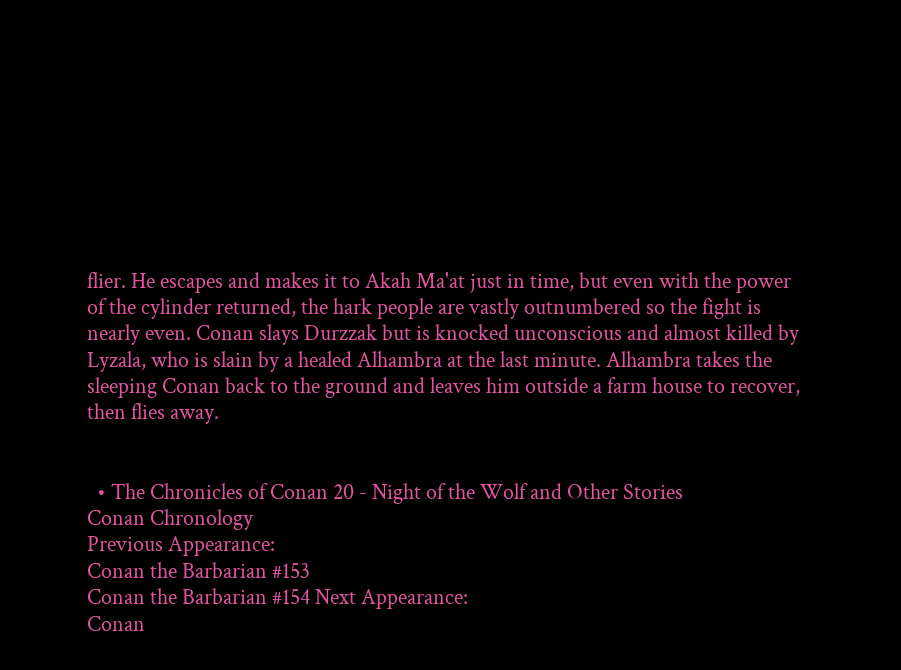flier. He escapes and makes it to Akah Ma'at just in time, but even with the power of the cylinder returned, the hark people are vastly outnumbered so the fight is nearly even. Conan slays Durzzak but is knocked unconscious and almost killed by Lyzala, who is slain by a healed Alhambra at the last minute. Alhambra takes the sleeping Conan back to the ground and leaves him outside a farm house to recover, then flies away.


  • The Chronicles of Conan 20 - Night of the Wolf and Other Stories
Conan Chronology
Previous Appearance:
Conan the Barbarian #153
Conan the Barbarian #154 Next Appearance:
Conan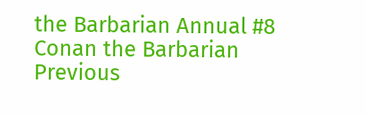the Barbarian Annual #8
Conan the Barbarian
Previous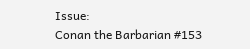Issue:
Conan the Barbarian #153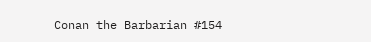Conan the Barbarian #154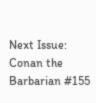Next Issue:
Conan the Barbarian #155